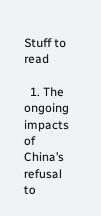Stuff to read

  1. The ongoing impacts of China’s refusal to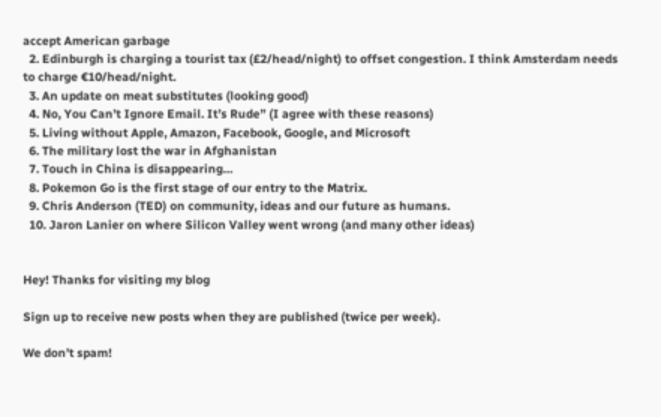accept American garbage
  2. Edinburgh is charging a tourist tax (£2/head/night) to offset congestion. I think Amsterdam needs to charge €10/head/night.
  3. An update on meat substitutes (looking good)
  4. No, You Can’t Ignore Email. It’s Rude” (I agree with these reasons)
  5. Living without Apple, Amazon, Facebook, Google, and Microsoft
  6. The military lost the war in Afghanistan
  7. Touch in China is disappearing…
  8. Pokemon Go is the first stage of our entry to the Matrix.
  9. Chris Anderson (TED) on community, ideas and our future as humans.
  10. Jaron Lanier on where Silicon Valley went wrong (and many other ideas)


Hey! Thanks for visiting my blog

Sign up to receive new posts when they are published (twice per week).

We don’t spam!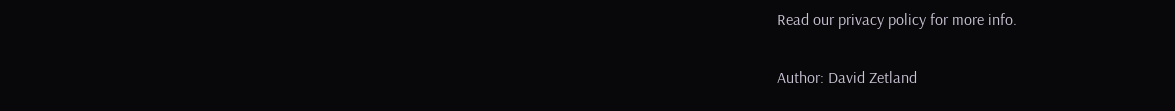Read our privacy policy for more info.

Author: David Zetland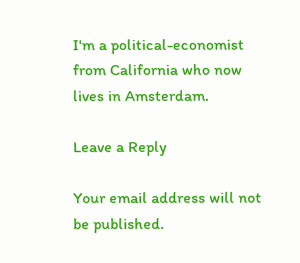I'm a political-economist from California who now lives in Amsterdam.

Leave a Reply

Your email address will not be published.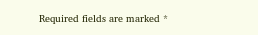Required fields are marked *